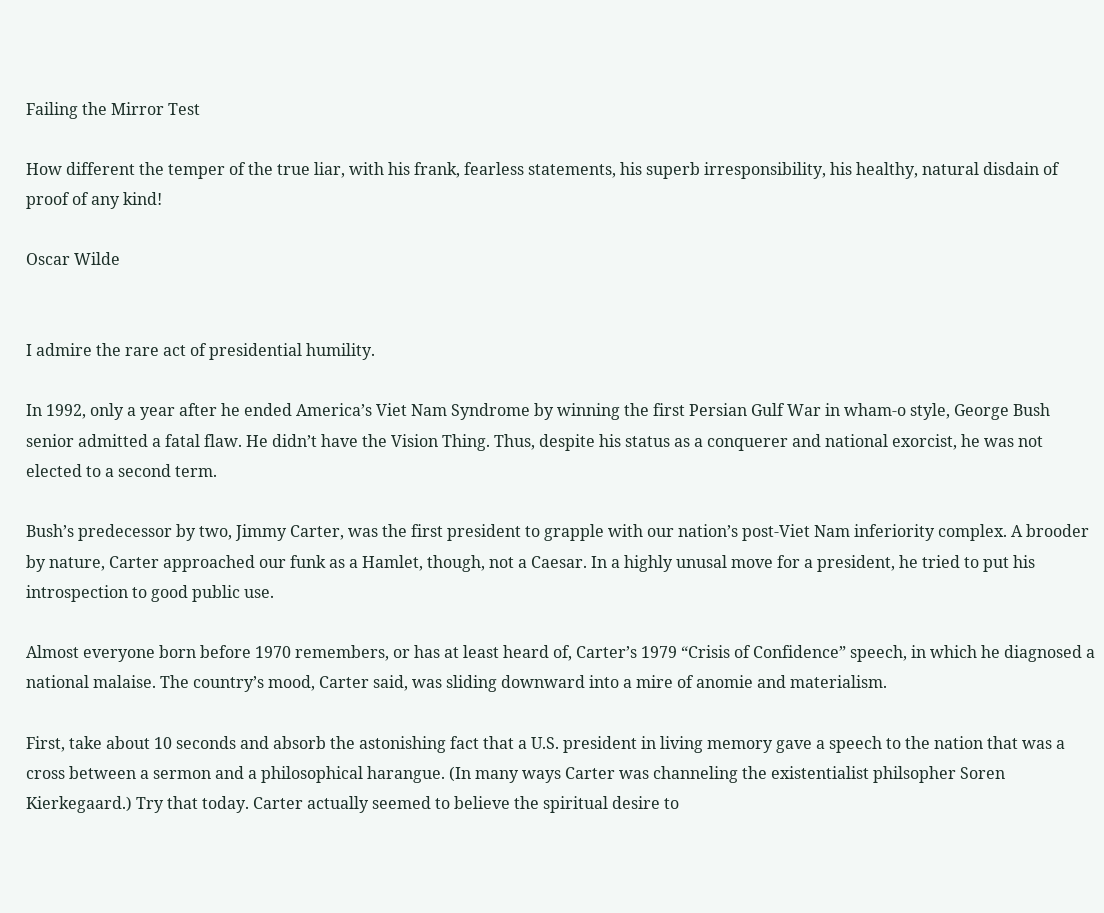Failing the Mirror Test

How different the temper of the true liar, with his frank, fearless statements, his superb irresponsibility, his healthy, natural disdain of proof of any kind!

Oscar Wilde


I admire the rare act of presidential humility.

In 1992, only a year after he ended America’s Viet Nam Syndrome by winning the first Persian Gulf War in wham-o style, George Bush senior admitted a fatal flaw. He didn’t have the Vision Thing. Thus, despite his status as a conquerer and national exorcist, he was not elected to a second term.

Bush’s predecessor by two, Jimmy Carter, was the first president to grapple with our nation’s post-Viet Nam inferiority complex. A brooder by nature, Carter approached our funk as a Hamlet, though, not a Caesar. In a highly unusal move for a president, he tried to put his introspection to good public use.

Almost everyone born before 1970 remembers, or has at least heard of, Carter’s 1979 “Crisis of Confidence” speech, in which he diagnosed a national malaise. The country’s mood, Carter said, was sliding downward into a mire of anomie and materialism.

First, take about 10 seconds and absorb the astonishing fact that a U.S. president in living memory gave a speech to the nation that was a cross between a sermon and a philosophical harangue. (In many ways Carter was channeling the existentialist philsopher Soren Kierkegaard.) Try that today. Carter actually seemed to believe the spiritual desire to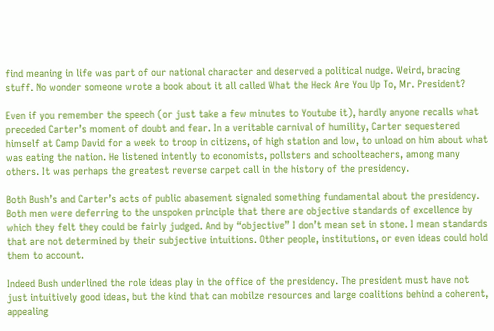find meaning in life was part of our national character and deserved a political nudge. Weird, bracing stuff. No wonder someone wrote a book about it all called What the Heck Are You Up To, Mr. President?

Even if you remember the speech (or just take a few minutes to Youtube it), hardly anyone recalls what preceded Carter’s moment of doubt and fear. In a veritable carnival of humility, Carter sequestered himself at Camp David for a week to troop in citizens, of high station and low, to unload on him about what was eating the nation. He listened intently to economists, pollsters and schoolteachers, among many others. It was perhaps the greatest reverse carpet call in the history of the presidency.

Both Bush’s and Carter’s acts of public abasement signaled something fundamental about the presidency. Both men were deferring to the unspoken principle that there are objective standards of excellence by which they felt they could be fairly judged. And by “objective” I don’t mean set in stone. I mean standards that are not determined by their subjective intuitions. Other people, institutions, or even ideas could hold them to account.

Indeed Bush underlined the role ideas play in the office of the presidency. The president must have not just intuitively good ideas, but the kind that can mobilze resources and large coalitions behind a coherent, appealing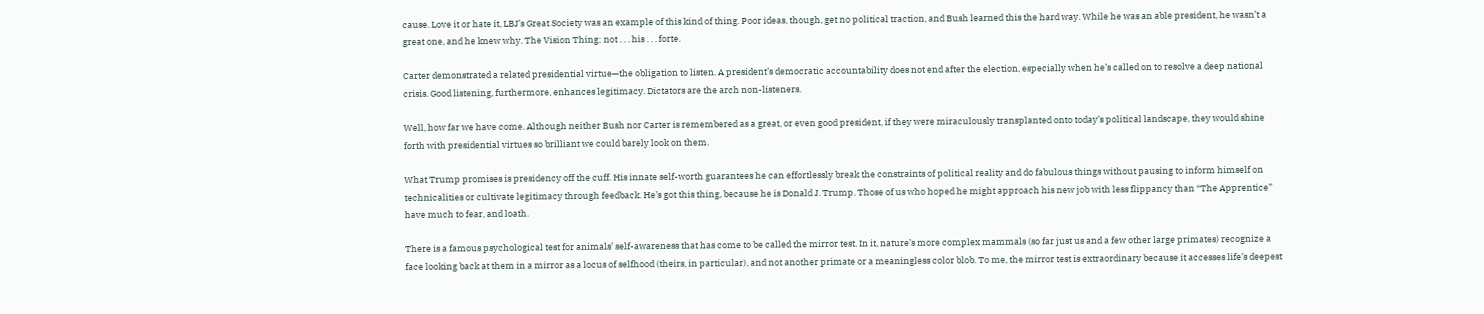cause. Love it or hate it, LBJ’s Great Society was an example of this kind of thing. Poor ideas, though, get no political traction, and Bush learned this the hard way. While he was an able president, he wasn’t a great one, and he knew why. The Vision Thing: not . . . his . . . forte.

Carter demonstrated a related presidential virtue—the obligation to listen. A president’s democratic accountability does not end after the election, especially when he’s called on to resolve a deep national crisis. Good listening, furthermore, enhances legitimacy. Dictators are the arch non-listeners.

Well, how far we have come. Although neither Bush nor Carter is remembered as a great, or even good president, if they were miraculously transplanted onto today’s political landscape, they would shine forth with presidential virtues so brilliant we could barely look on them.

What Trump promises is presidency off the cuff. His innate self-worth guarantees he can effortlessly break the constraints of political reality and do fabulous things without pausing to inform himself on technicalities or cultivate legitimacy through feedback. He’s got this thing, because he is Donald J. Trump. Those of us who hoped he might approach his new job with less flippancy than “The Apprentice” have much to fear, and loath.

There is a famous psychological test for animals’ self-awareness that has come to be called the mirror test. In it, nature’s more complex mammals (so far just us and a few other large primates) recognize a face looking back at them in a mirror as a locus of selfhood (theirs, in particular), and not another primate or a meaningless color blob. To me, the mirror test is extraordinary because it accesses life’s deepest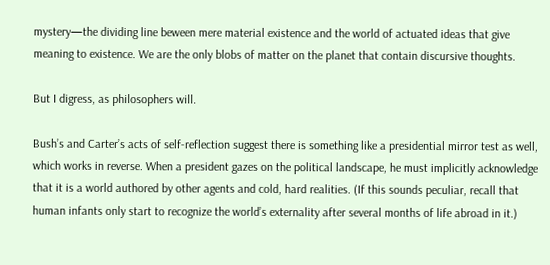mystery—the dividing line beween mere material existence and the world of actuated ideas that give meaning to existence. We are the only blobs of matter on the planet that contain discursive thoughts.

But I digress, as philosophers will.

Bush’s and Carter’s acts of self-reflection suggest there is something like a presidential mirror test as well, which works in reverse. When a president gazes on the political landscape, he must implicitly acknowledge that it is a world authored by other agents and cold, hard realities. (If this sounds peculiar, recall that human infants only start to recognize the world’s externality after several months of life abroad in it.)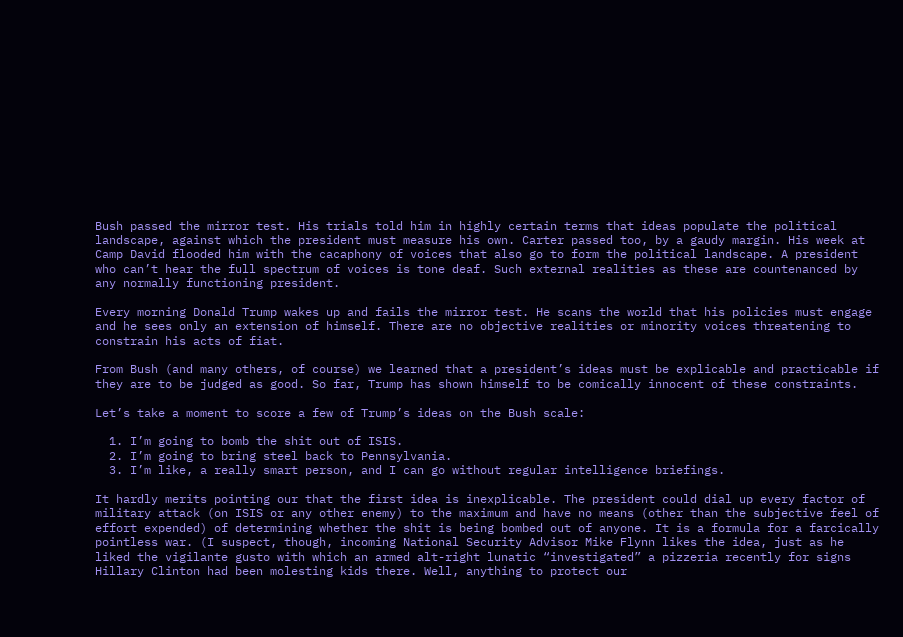Bush passed the mirror test. His trials told him in highly certain terms that ideas populate the political landscape, against which the president must measure his own. Carter passed too, by a gaudy margin. His week at Camp David flooded him with the cacaphony of voices that also go to form the political landscape. A president who can’t hear the full spectrum of voices is tone deaf. Such external realities as these are countenanced by any normally functioning president.

Every morning Donald Trump wakes up and fails the mirror test. He scans the world that his policies must engage and he sees only an extension of himself. There are no objective realities or minority voices threatening to constrain his acts of fiat.

From Bush (and many others, of course) we learned that a president’s ideas must be explicable and practicable if they are to be judged as good. So far, Trump has shown himself to be comically innocent of these constraints.

Let’s take a moment to score a few of Trump’s ideas on the Bush scale:

  1. I’m going to bomb the shit out of ISIS.
  2. I’m going to bring steel back to Pennsylvania.
  3. I’m like, a really smart person, and I can go without regular intelligence briefings.

It hardly merits pointing our that the first idea is inexplicable. The president could dial up every factor of military attack (on ISIS or any other enemy) to the maximum and have no means (other than the subjective feel of effort expended) of determining whether the shit is being bombed out of anyone. It is a formula for a farcically pointless war. (I suspect, though, incoming National Security Advisor Mike Flynn likes the idea, just as he liked the vigilante gusto with which an armed alt-right lunatic “investigated” a pizzeria recently for signs Hillary Clinton had been molesting kids there. Well, anything to protect our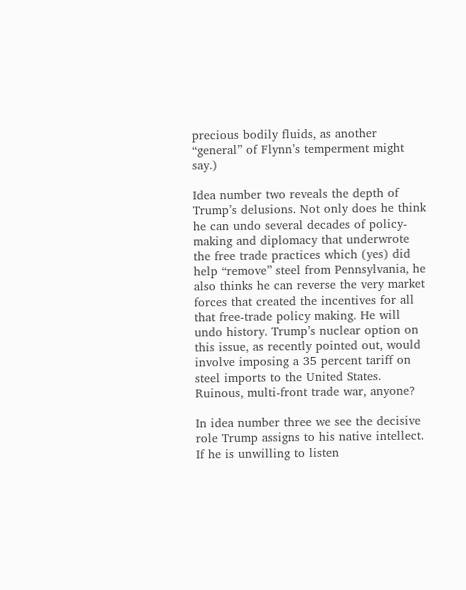precious bodily fluids, as another “general” of Flynn’s temperment might say.)

Idea number two reveals the depth of Trump’s delusions. Not only does he think he can undo several decades of policy-making and diplomacy that underwrote the free trade practices which (yes) did help “remove” steel from Pennsylvania, he also thinks he can reverse the very market forces that created the incentives for all that free-trade policy making. He will undo history. Trump’s nuclear option on this issue, as recently pointed out, would involve imposing a 35 percent tariff on steel imports to the United States. Ruinous, multi-front trade war, anyone?

In idea number three we see the decisive role Trump assigns to his native intellect. If he is unwilling to listen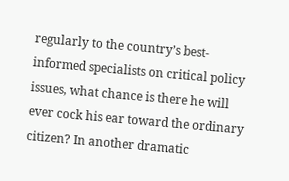regularly to the country’s best-informed specialists on critical policy issues, what chance is there he will ever cock his ear toward the ordinary citizen? In another dramatic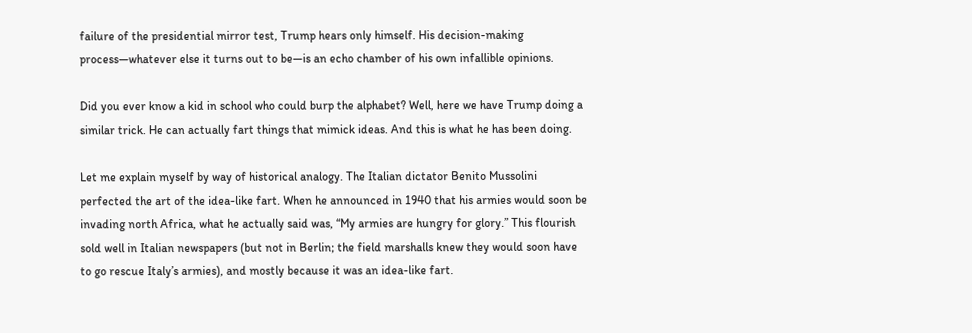failure of the presidential mirror test, Trump hears only himself. His decision-making process—whatever else it turns out to be—is an echo chamber of his own infallible opinions.

Did you ever know a kid in school who could burp the alphabet? Well, here we have Trump doing a similar trick. He can actually fart things that mimick ideas. And this is what he has been doing.

Let me explain myself by way of historical analogy. The Italian dictator Benito Mussolini perfected the art of the idea-like fart. When he announced in 1940 that his armies would soon be invading north Africa, what he actually said was, “My armies are hungry for glory.” This flourish sold well in Italian newspapers (but not in Berlin; the field marshalls knew they would soon have to go rescue Italy’s armies), and mostly because it was an idea-like fart.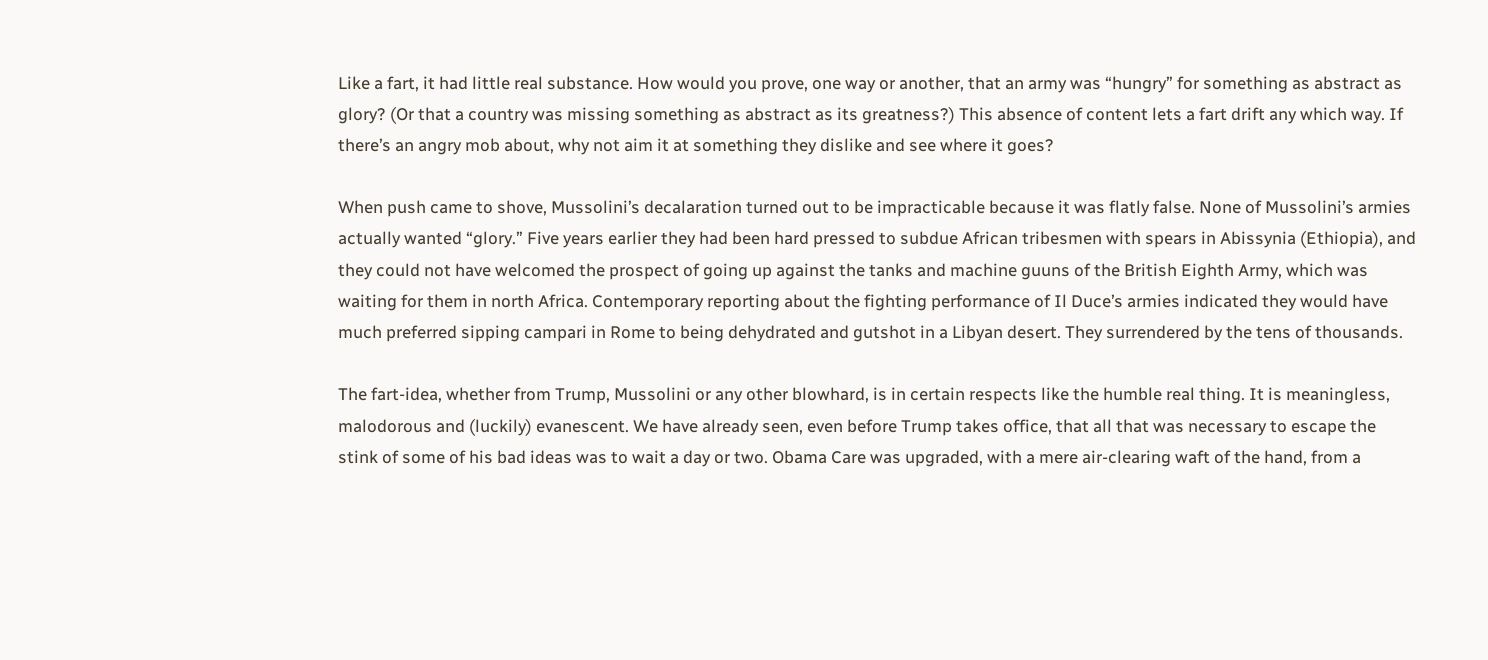Like a fart, it had little real substance. How would you prove, one way or another, that an army was “hungry” for something as abstract as glory? (Or that a country was missing something as abstract as its greatness?) This absence of content lets a fart drift any which way. If there’s an angry mob about, why not aim it at something they dislike and see where it goes?

When push came to shove, Mussolini’s decalaration turned out to be impracticable because it was flatly false. None of Mussolini’s armies actually wanted “glory.” Five years earlier they had been hard pressed to subdue African tribesmen with spears in Abissynia (Ethiopia), and they could not have welcomed the prospect of going up against the tanks and machine guuns of the British Eighth Army, which was waiting for them in north Africa. Contemporary reporting about the fighting performance of Il Duce’s armies indicated they would have much preferred sipping campari in Rome to being dehydrated and gutshot in a Libyan desert. They surrendered by the tens of thousands.

The fart-idea, whether from Trump, Mussolini or any other blowhard, is in certain respects like the humble real thing. It is meaningless, malodorous and (luckily) evanescent. We have already seen, even before Trump takes office, that all that was necessary to escape the stink of some of his bad ideas was to wait a day or two. Obama Care was upgraded, with a mere air-clearing waft of the hand, from a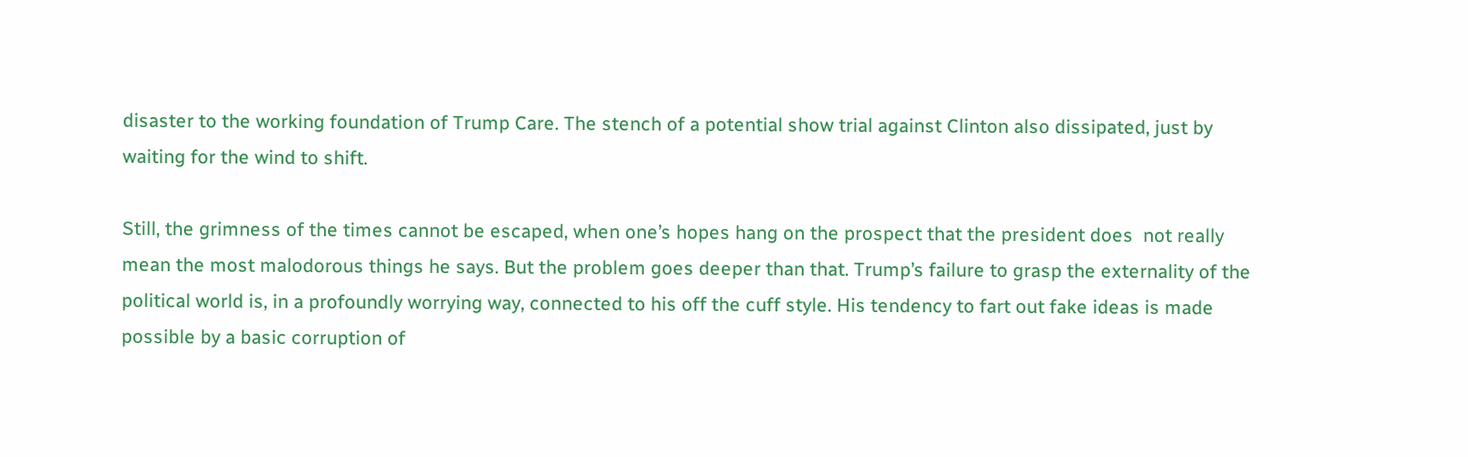disaster to the working foundation of Trump Care. The stench of a potential show trial against Clinton also dissipated, just by waiting for the wind to shift.

Still, the grimness of the times cannot be escaped, when one’s hopes hang on the prospect that the president does  not really mean the most malodorous things he says. But the problem goes deeper than that. Trump’s failure to grasp the externality of the political world is, in a profoundly worrying way, connected to his off the cuff style. His tendency to fart out fake ideas is made possible by a basic corruption of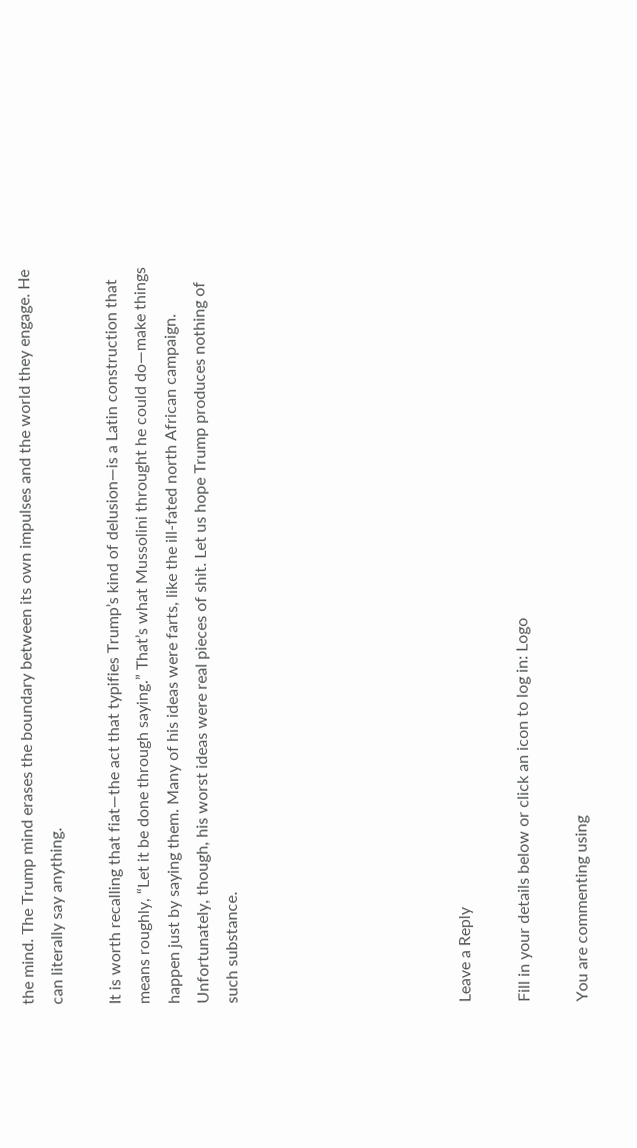the mind. The Trump mind erases the boundary between its own impulses and the world they engage. He can literally say anything.

It is worth recalling that fiat—the act that typifies Trump’s kind of delusion—is a Latin construction that means roughly, “Let it be done through saying.” That’s what Mussolini throught he could do—make things happen just by saying them. Many of his ideas were farts, like the ill-fated north African campaign. Unfortunately, though, his worst ideas were real pieces of shit. Let us hope Trump produces nothing of such substance.







Leave a Reply

Fill in your details below or click an icon to log in: Logo

You are commenting using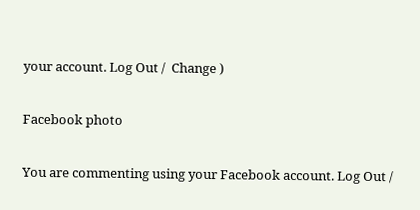your account. Log Out /  Change )

Facebook photo

You are commenting using your Facebook account. Log Out /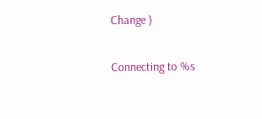Change )

Connecting to %s